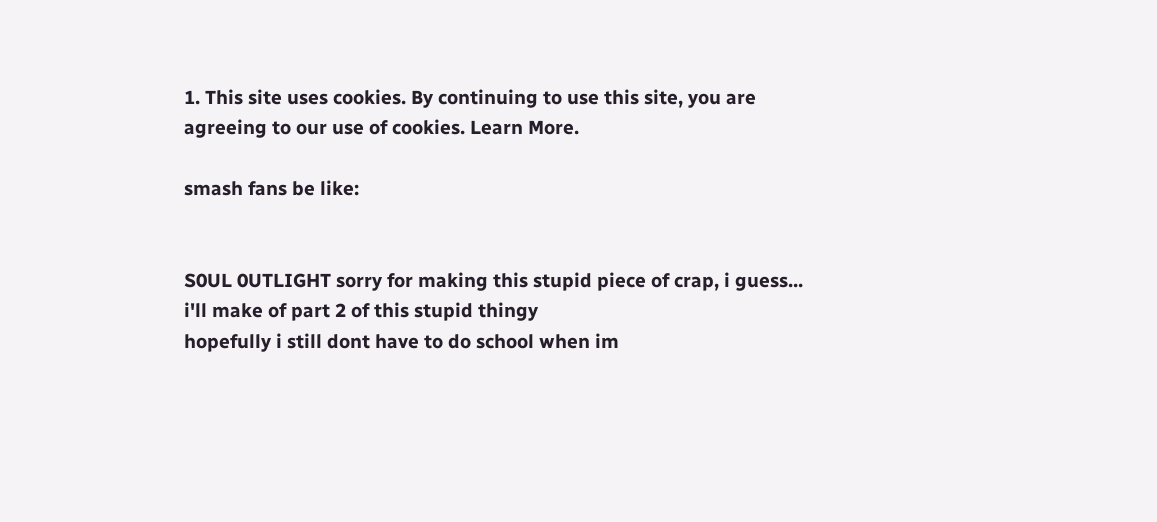1. This site uses cookies. By continuing to use this site, you are agreeing to our use of cookies. Learn More.

smash fans be like:


S0UL 0UTLIGHT sorry for making this stupid piece of crap, i guess... i'll make of part 2 of this stupid thingy
hopefully i still dont have to do school when im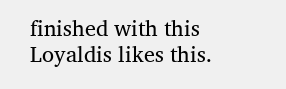finished with this
Loyaldis likes this.